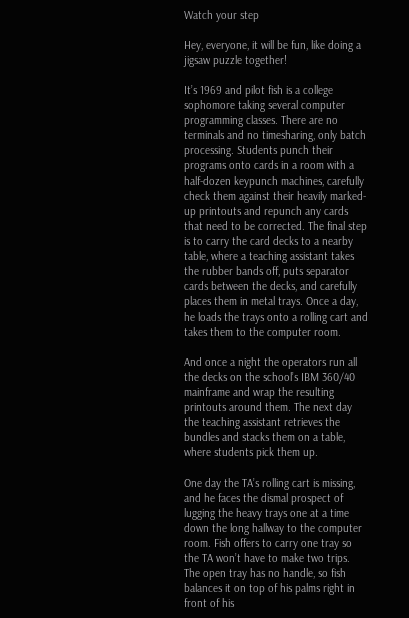Watch your step

Hey, everyone, it will be fun, like doing a jigsaw puzzle together!

It’s 1969 and pilot fish is a college sophomore taking several computer programming classes. There are no terminals and no timesharing, only batch processing. Students punch their programs onto cards in a room with a half-dozen keypunch machines, carefully check them against their heavily marked-up printouts and repunch any cards that need to be corrected. The final step is to carry the card decks to a nearby table, where a teaching assistant takes the rubber bands off, puts separator cards between the decks, and carefully places them in metal trays. Once a day, he loads the trays onto a rolling cart and takes them to the computer room.

And once a night the operators run all the decks on the school’s IBM 360/40 mainframe and wrap the resulting printouts around them. The next day the teaching assistant retrieves the bundles and stacks them on a table, where students pick them up.

One day the TA’s rolling cart is missing, and he faces the dismal prospect of lugging the heavy trays one at a time down the long hallway to the computer room. Fish offers to carry one tray so the TA won’t have to make two trips. The open tray has no handle, so fish balances it on top of his palms right in front of his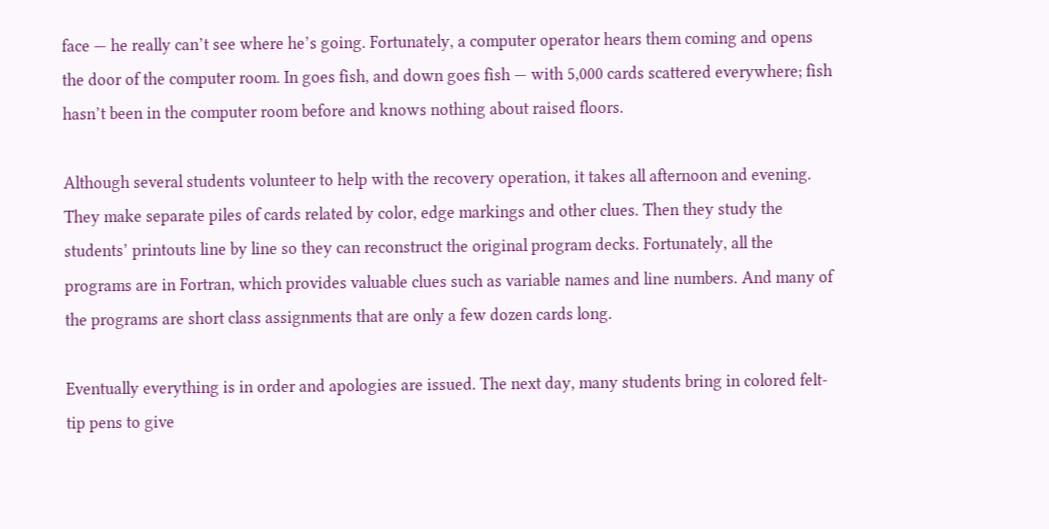face — he really can’t see where he’s going. Fortunately, a computer operator hears them coming and opens the door of the computer room. In goes fish, and down goes fish — with 5,000 cards scattered everywhere; fish hasn’t been in the computer room before and knows nothing about raised floors.

Although several students volunteer to help with the recovery operation, it takes all afternoon and evening. They make separate piles of cards related by color, edge markings and other clues. Then they study the students’ printouts line by line so they can reconstruct the original program decks. Fortunately, all the programs are in Fortran, which provides valuable clues such as variable names and line numbers. And many of the programs are short class assignments that are only a few dozen cards long.

Eventually everything is in order and apologies are issued. The next day, many students bring in colored felt-tip pens to give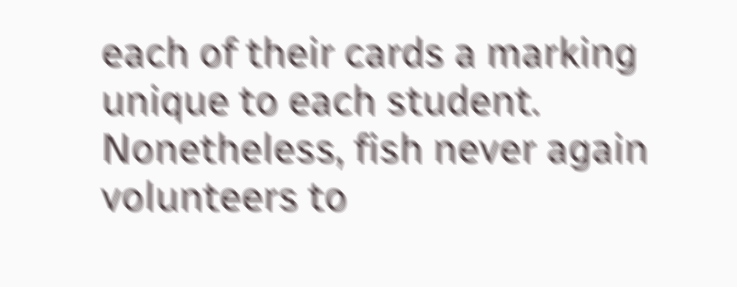each of their cards a marking unique to each student. Nonetheless, fish never again volunteers to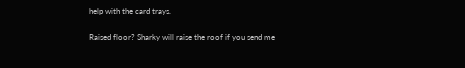help with the card trays.

Raised floor? Sharky will raise the roof if you send me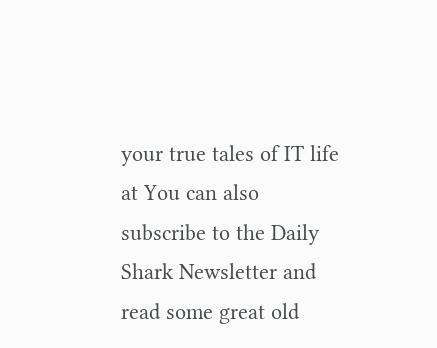your true tales of IT life at You can also subscribe to the Daily Shark Newsletter and read some great old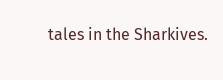tales in the Sharkives.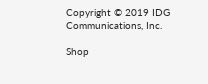Copyright © 2019 IDG Communications, Inc.

Shop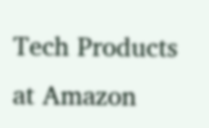Tech Products at Amazon